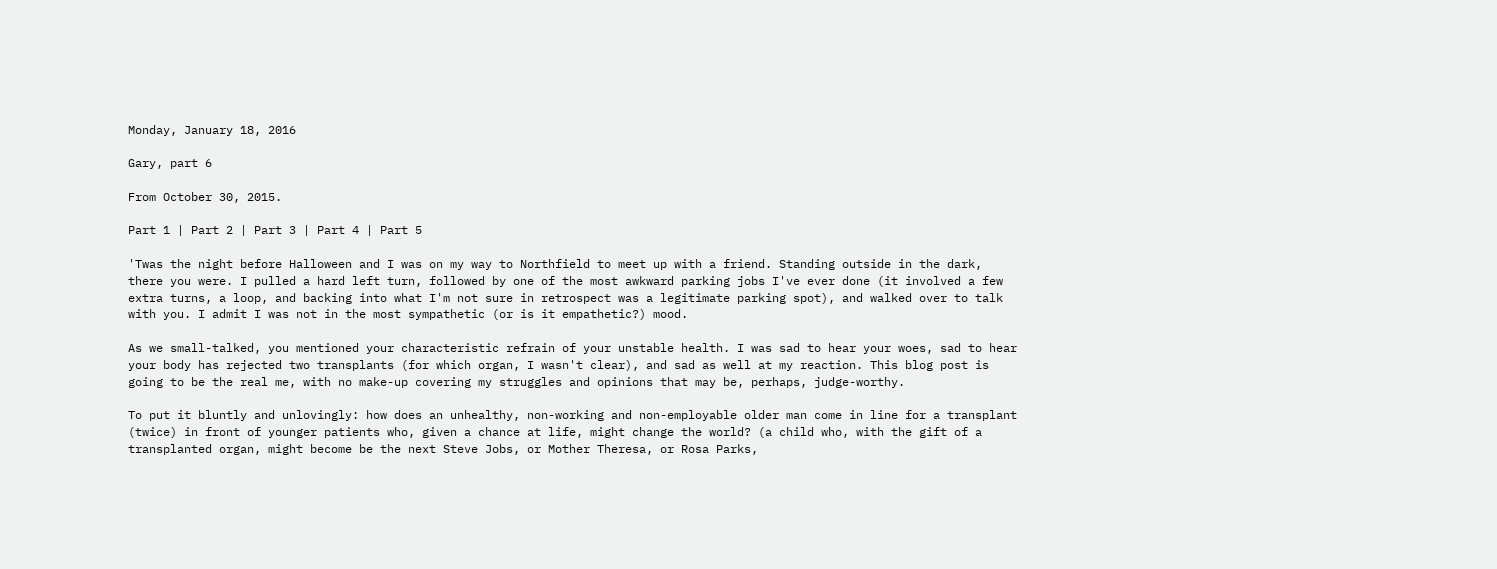Monday, January 18, 2016

Gary, part 6

From October 30, 2015.

Part 1 | Part 2 | Part 3 | Part 4 | Part 5

'Twas the night before Halloween and I was on my way to Northfield to meet up with a friend. Standing outside in the dark, there you were. I pulled a hard left turn, followed by one of the most awkward parking jobs I've ever done (it involved a few extra turns, a loop, and backing into what I'm not sure in retrospect was a legitimate parking spot), and walked over to talk with you. I admit I was not in the most sympathetic (or is it empathetic?) mood.

As we small-talked, you mentioned your characteristic refrain of your unstable health. I was sad to hear your woes, sad to hear your body has rejected two transplants (for which organ, I wasn't clear), and sad as well at my reaction. This blog post is going to be the real me, with no make-up covering my struggles and opinions that may be, perhaps, judge-worthy.

To put it bluntly and unlovingly: how does an unhealthy, non-working and non-employable older man come in line for a transplant (twice) in front of younger patients who, given a chance at life, might change the world? (a child who, with the gift of a transplanted organ, might become be the next Steve Jobs, or Mother Theresa, or Rosa Parks,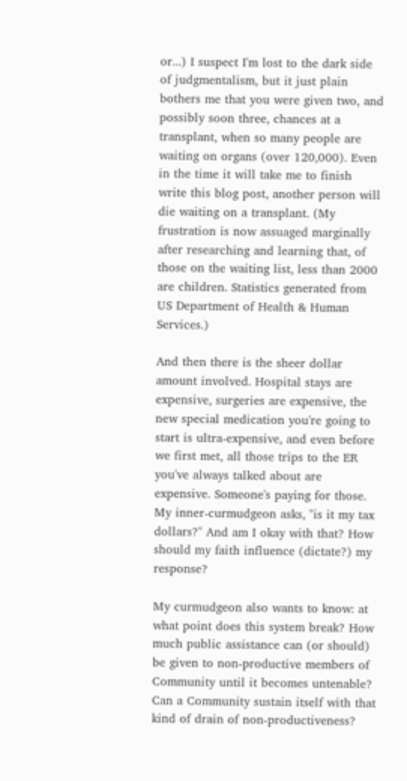or...) I suspect I'm lost to the dark side of judgmentalism, but it just plain bothers me that you were given two, and possibly soon three, chances at a transplant, when so many people are waiting on organs (over 120,000). Even in the time it will take me to finish write this blog post, another person will die waiting on a transplant. (My frustration is now assuaged marginally after researching and learning that, of those on the waiting list, less than 2000 are children. Statistics generated from US Department of Health & Human Services.)

And then there is the sheer dollar amount involved. Hospital stays are expensive, surgeries are expensive, the new special medication you're going to start is ultra-expensive, and even before we first met, all those trips to the ER you've always talked about are expensive. Someone's paying for those. My inner-curmudgeon asks, "is it my tax dollars?" And am I okay with that? How should my faith influence (dictate?) my response?

My curmudgeon also wants to know: at what point does this system break? How much public assistance can (or should) be given to non-productive members of Community until it becomes untenable? Can a Community sustain itself with that kind of drain of non-productiveness?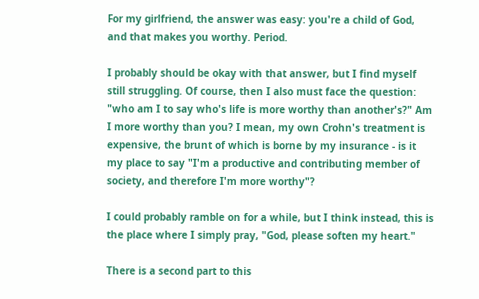For my girlfriend, the answer was easy: you're a child of God, and that makes you worthy. Period.

I probably should be okay with that answer, but I find myself still struggling. Of course, then I also must face the question: "who am I to say who's life is more worthy than another's?" Am I more worthy than you? I mean, my own Crohn's treatment is expensive, the brunt of which is borne by my insurance - is it my place to say "I'm a productive and contributing member of society, and therefore I'm more worthy"?

I could probably ramble on for a while, but I think instead, this is the place where I simply pray, "God, please soften my heart."

There is a second part to this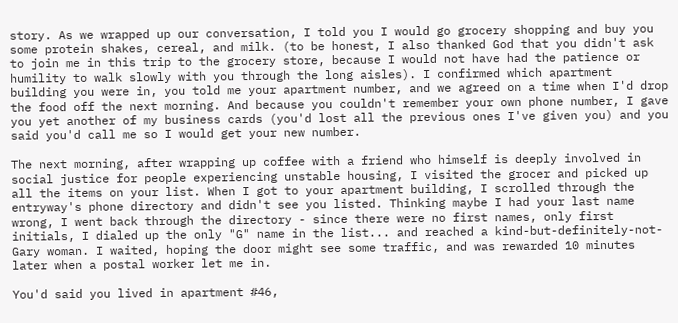story. As we wrapped up our conversation, I told you I would go grocery shopping and buy you some protein shakes, cereal, and milk. (to be honest, I also thanked God that you didn't ask to join me in this trip to the grocery store, because I would not have had the patience or humility to walk slowly with you through the long aisles). I confirmed which apartment building you were in, you told me your apartment number, and we agreed on a time when I'd drop the food off the next morning. And because you couldn't remember your own phone number, I gave you yet another of my business cards (you'd lost all the previous ones I've given you) and you said you'd call me so I would get your new number.

The next morning, after wrapping up coffee with a friend who himself is deeply involved in social justice for people experiencing unstable housing, I visited the grocer and picked up all the items on your list. When I got to your apartment building, I scrolled through the entryway's phone directory and didn't see you listed. Thinking maybe I had your last name wrong, I went back through the directory - since there were no first names, only first initials, I dialed up the only "G" name in the list... and reached a kind-but-definitely-not-Gary woman. I waited, hoping the door might see some traffic, and was rewarded 10 minutes later when a postal worker let me in.

You'd said you lived in apartment #46,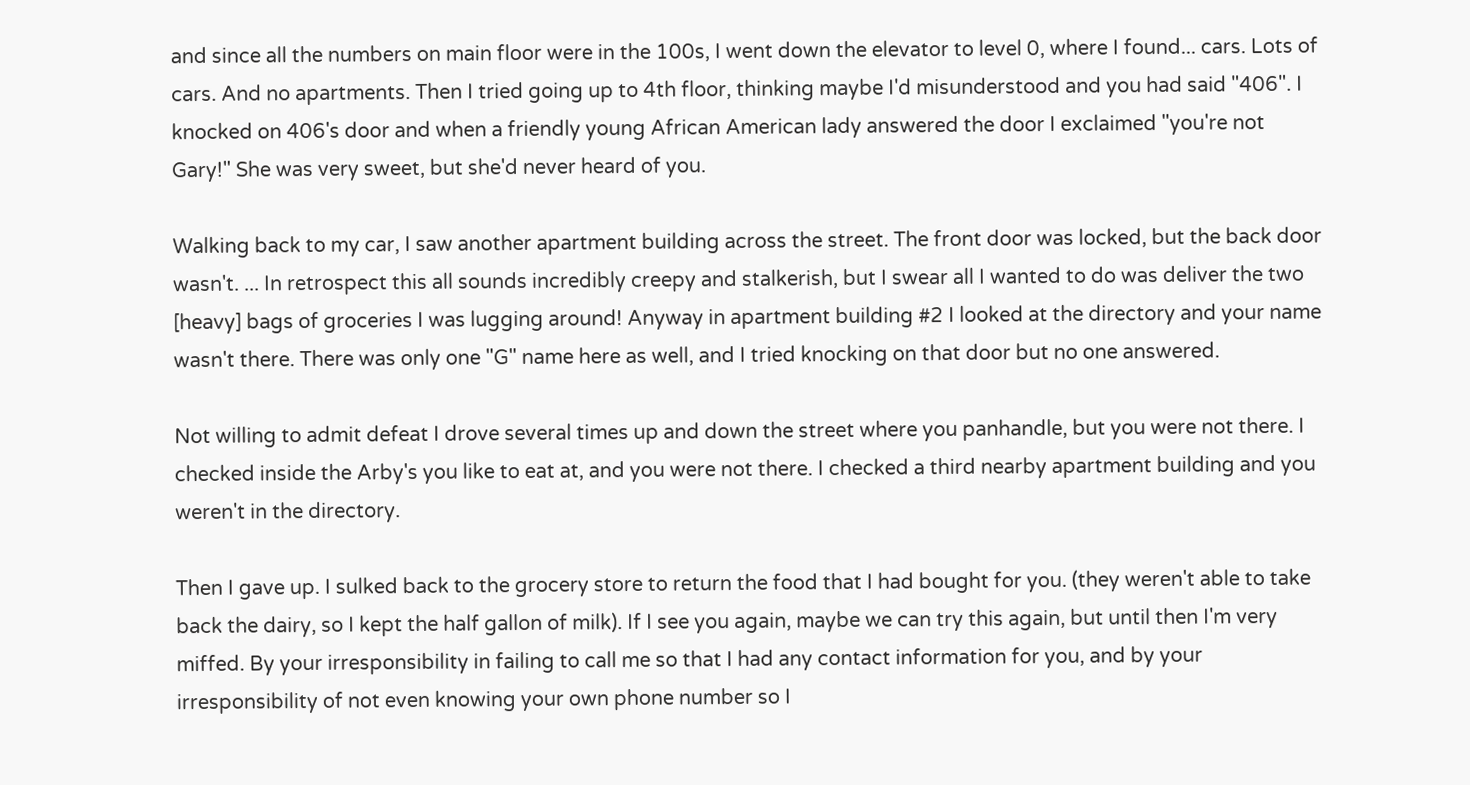and since all the numbers on main floor were in the 100s, I went down the elevator to level 0, where I found... cars. Lots of cars. And no apartments. Then I tried going up to 4th floor, thinking maybe I'd misunderstood and you had said "406". I knocked on 406's door and when a friendly young African American lady answered the door I exclaimed "you're not Gary!" She was very sweet, but she'd never heard of you.

Walking back to my car, I saw another apartment building across the street. The front door was locked, but the back door wasn't. ... In retrospect this all sounds incredibly creepy and stalkerish, but I swear all I wanted to do was deliver the two [heavy] bags of groceries I was lugging around! Anyway in apartment building #2 I looked at the directory and your name wasn't there. There was only one "G" name here as well, and I tried knocking on that door but no one answered.

Not willing to admit defeat I drove several times up and down the street where you panhandle, but you were not there. I checked inside the Arby's you like to eat at, and you were not there. I checked a third nearby apartment building and you weren't in the directory.

Then I gave up. I sulked back to the grocery store to return the food that I had bought for you. (they weren't able to take back the dairy, so I kept the half gallon of milk). If I see you again, maybe we can try this again, but until then I'm very miffed. By your irresponsibility in failing to call me so that I had any contact information for you, and by your irresponsibility of not even knowing your own phone number so I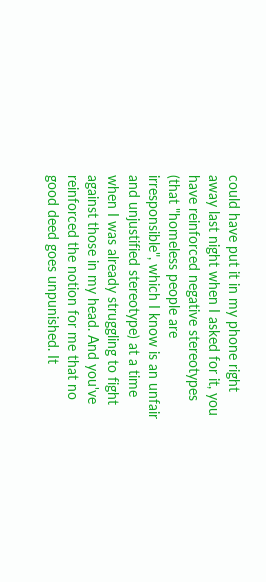could have put it in my phone right away last night when I asked for it, you have reinforced negative stereotypes (that "homeless people are irresponsible", which I know is an unfair and unjustified stereotype) at a time when I was already struggling to fight against those in my head. And you've reinforced the notion for me that no good deed goes unpunished. It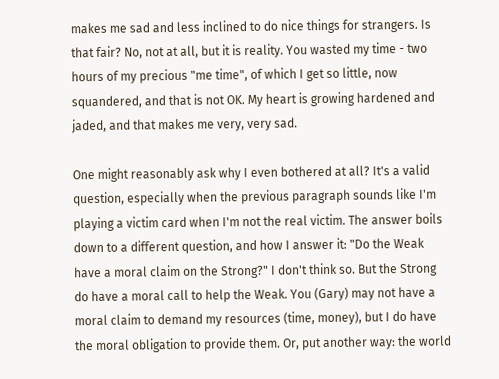makes me sad and less inclined to do nice things for strangers. Is that fair? No, not at all, but it is reality. You wasted my time - two hours of my precious "me time", of which I get so little, now squandered, and that is not OK. My heart is growing hardened and jaded, and that makes me very, very sad.

One might reasonably ask why I even bothered at all? It's a valid question, especially when the previous paragraph sounds like I'm playing a victim card when I'm not the real victim. The answer boils down to a different question, and how I answer it: "Do the Weak have a moral claim on the Strong?" I don't think so. But the Strong do have a moral call to help the Weak. You (Gary) may not have a moral claim to demand my resources (time, money), but I do have the moral obligation to provide them. Or, put another way: the world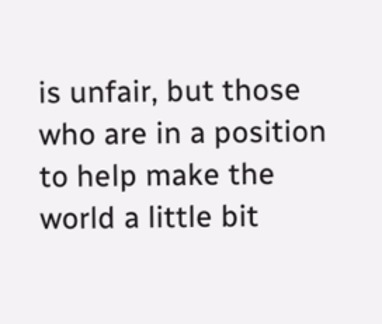is unfair, but those who are in a position to help make the world a little bit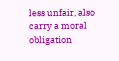less unfair, also carry a moral obligation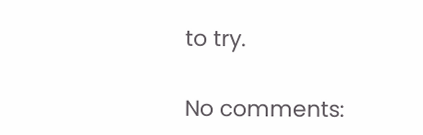to try.

No comments: